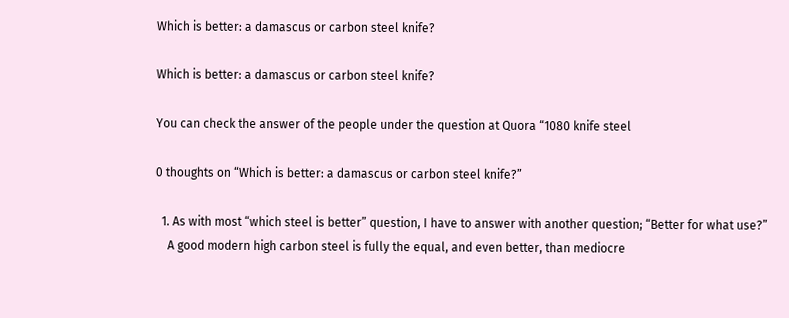Which is better: a damascus or carbon steel knife?

Which is better: a damascus or carbon steel knife?

You can check the answer of the people under the question at Quora “1080 knife steel

0 thoughts on “Which is better: a damascus or carbon steel knife?”

  1. As with most “which steel is better” question, I have to answer with another question; “Better for what use?”
    A good modern high carbon steel is fully the equal, and even better, than mediocre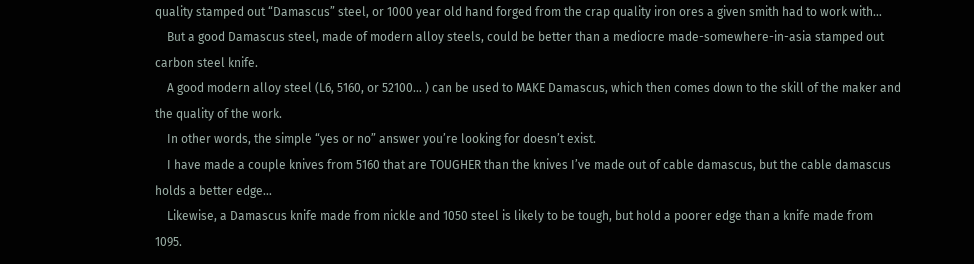quality stamped out “Damascus” steel, or 1000 year old hand forged from the crap quality iron ores a given smith had to work with…
    But a good Damascus steel, made of modern alloy steels, could be better than a mediocre made-somewhere-in-asia stamped out carbon steel knife.
    A good modern alloy steel (L6, 5160, or 52100… ) can be used to MAKE Damascus, which then comes down to the skill of the maker and the quality of the work.
    In other words, the simple “yes or no” answer you’re looking for doesn’t exist.
    I have made a couple knives from 5160 that are TOUGHER than the knives I’ve made out of cable damascus, but the cable damascus holds a better edge…
    Likewise, a Damascus knife made from nickle and 1050 steel is likely to be tough, but hold a poorer edge than a knife made from 1095.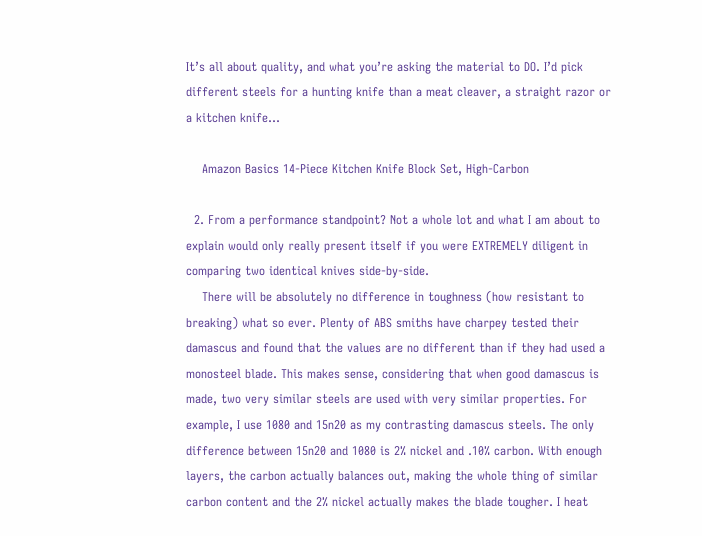It’s all about quality, and what you’re asking the material to DO. I’d pick different steels for a hunting knife than a meat cleaver, a straight razor or a kitchen knife…

    Amazon Basics 14-Piece Kitchen Knife Block Set, High-Carbon

  2. From a performance standpoint? Not a whole lot and what I am about to explain would only really present itself if you were EXTREMELY diligent in comparing two identical knives side-by-side.
    There will be absolutely no difference in toughness (how resistant to breaking) what so ever. Plenty of ABS smiths have charpey tested their damascus and found that the values are no different than if they had used a monosteel blade. This makes sense, considering that when good damascus is made, two very similar steels are used with very similar properties. For example, I use 1080 and 15n20 as my contrasting damascus steels. The only difference between 15n20 and 1080 is 2% nickel and .10% carbon. With enough layers, the carbon actually balances out, making the whole thing of similar carbon content and the 2% nickel actually makes the blade tougher. I heat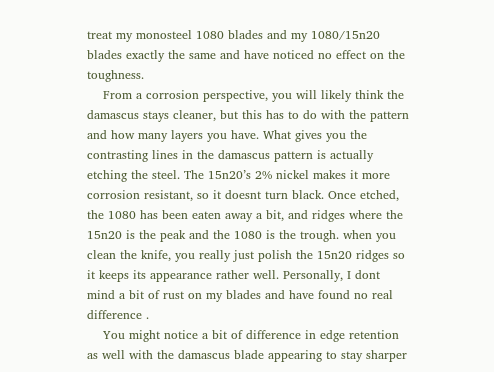treat my monosteel 1080 blades and my 1080/15n20 blades exactly the same and have noticed no effect on the toughness.
    From a corrosion perspective, you will likely think the damascus stays cleaner, but this has to do with the pattern and how many layers you have. What gives you the contrasting lines in the damascus pattern is actually etching the steel. The 15n20’s 2% nickel makes it more corrosion resistant, so it doesnt turn black. Once etched, the 1080 has been eaten away a bit, and ridges where the 15n20 is the peak and the 1080 is the trough. when you clean the knife, you really just polish the 15n20 ridges so it keeps its appearance rather well. Personally, I dont mind a bit of rust on my blades and have found no real difference .
    You might notice a bit of difference in edge retention as well with the damascus blade appearing to stay sharper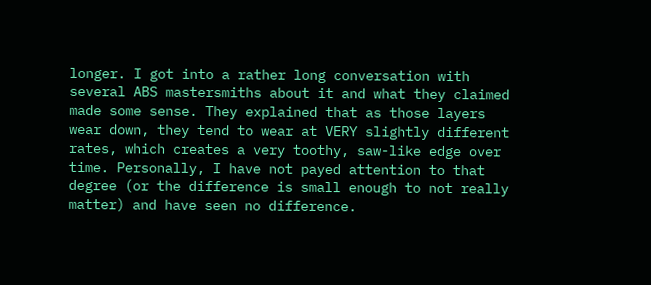longer. I got into a rather long conversation with several ABS mastersmiths about it and what they claimed made some sense. They explained that as those layers wear down, they tend to wear at VERY slightly different rates, which creates a very toothy, saw-like edge over time. Personally, I have not payed attention to that degree (or the difference is small enough to not really matter) and have seen no difference.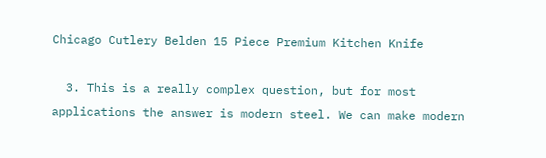Chicago Cutlery Belden 15 Piece Premium Kitchen Knife

  3. This is a really complex question, but for most applications the answer is modern steel. We can make modern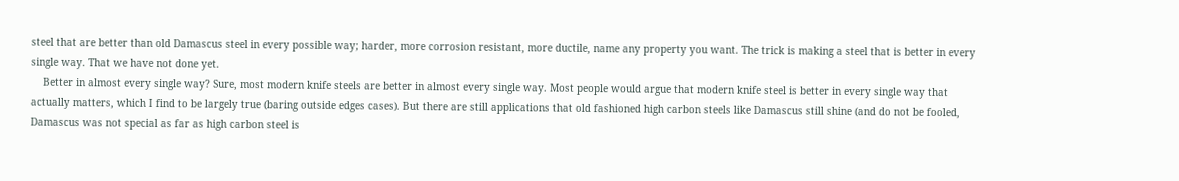steel that are better than old Damascus steel in every possible way; harder, more corrosion resistant, more ductile, name any property you want. The trick is making a steel that is better in every single way. That we have not done yet.
    Better in almost every single way? Sure, most modern knife steels are better in almost every single way. Most people would argue that modern knife steel is better in every single way that actually matters, which I find to be largely true (baring outside edges cases). But there are still applications that old fashioned high carbon steels like Damascus still shine (and do not be fooled, Damascus was not special as far as high carbon steel is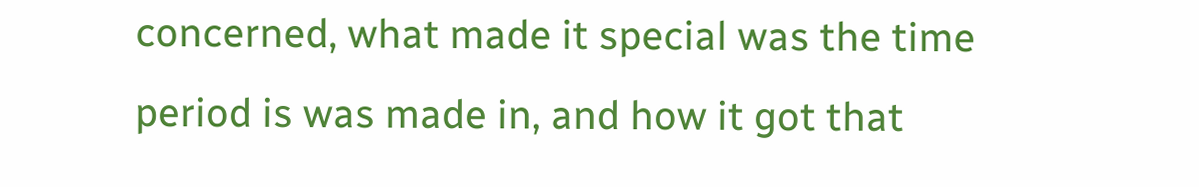concerned, what made it special was the time period is was made in, and how it got that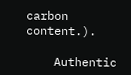carbon content.).

    Authentic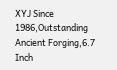XYJ Since 1986,Outstanding Ancient Forging,6.7 Inch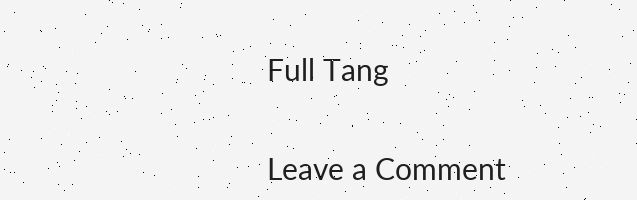Full Tang


Leave a Comment